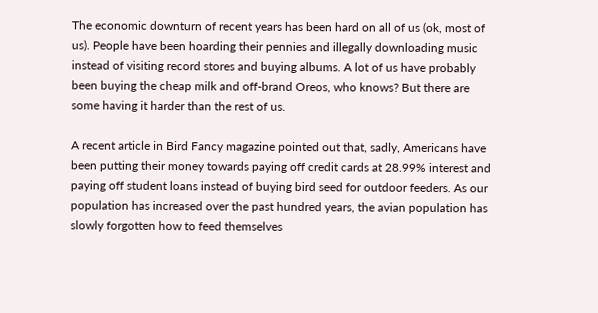The economic downturn of recent years has been hard on all of us (ok, most of us). People have been hoarding their pennies and illegally downloading music instead of visiting record stores and buying albums. A lot of us have probably been buying the cheap milk and off-brand Oreos, who knows? But there are some having it harder than the rest of us.

A recent article in Bird Fancy magazine pointed out that, sadly, Americans have been putting their money towards paying off credit cards at 28.99% interest and paying off student loans instead of buying bird seed for outdoor feeders. As our population has increased over the past hundred years, the avian population has slowly forgotten how to feed themselves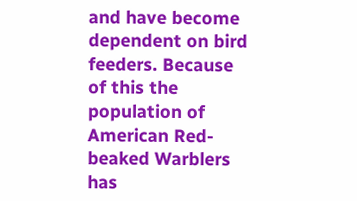and have become dependent on bird feeders. Because of this the population of American Red-beaked Warblers has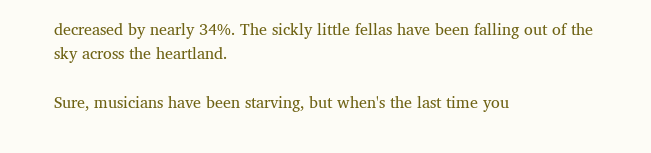decreased by nearly 34%. The sickly little fellas have been falling out of the sky across the heartland.

Sure, musicians have been starving, but when's the last time you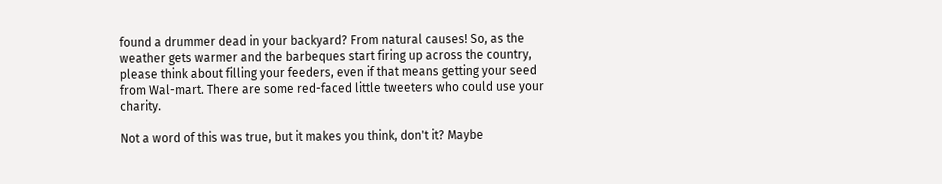found a drummer dead in your backyard? From natural causes! So, as the weather gets warmer and the barbeques start firing up across the country, please think about filling your feeders, even if that means getting your seed from Wal-mart. There are some red-faced little tweeters who could use your charity.

Not a word of this was true, but it makes you think, don't it? Maybe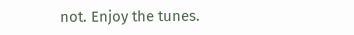not. Enjoy the tunes.